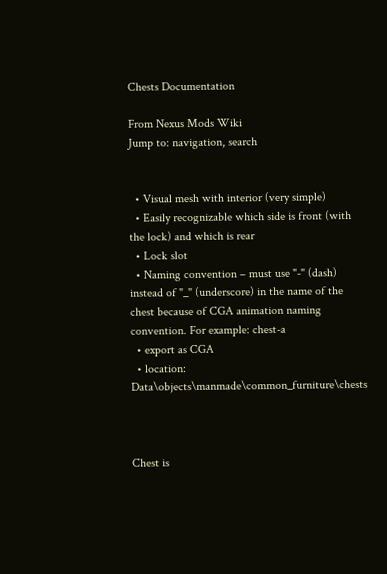Chests Documentation

From Nexus Mods Wiki
Jump to: navigation, search


  • Visual mesh with interior (very simple)
  • Easily recognizable which side is front (with the lock) and which is rear
  • Lock slot
  • Naming convention – must use "-" (dash) instead of "_" (underscore) in the name of the chest because of CGA animation naming convention. For example: chest-a
  • export as CGA
  • location: Data\objects\manmade\common_furniture\chests



Chest is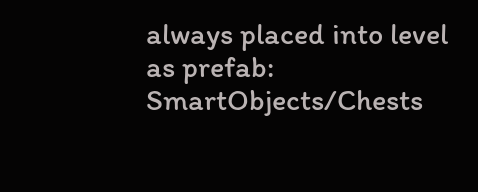always placed into level as prefab: SmartObjects/Chests